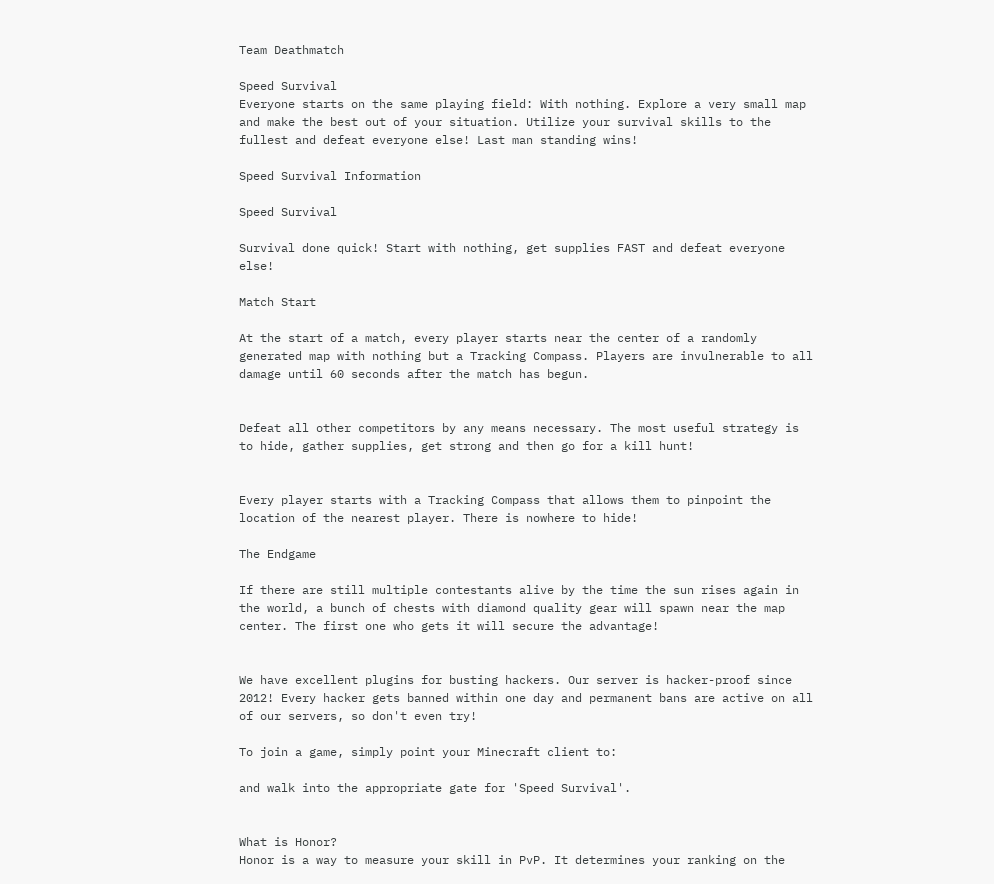Team Deathmatch

Speed Survival
Everyone starts on the same playing field: With nothing. Explore a very small map and make the best out of your situation. Utilize your survival skills to the fullest and defeat everyone else! Last man standing wins!

Speed Survival Information

Speed Survival

Survival done quick! Start with nothing, get supplies FAST and defeat everyone else!

Match Start

At the start of a match, every player starts near the center of a randomly generated map with nothing but a Tracking Compass. Players are invulnerable to all damage until 60 seconds after the match has begun.


Defeat all other competitors by any means necessary. The most useful strategy is to hide, gather supplies, get strong and then go for a kill hunt!


Every player starts with a Tracking Compass that allows them to pinpoint the location of the nearest player. There is nowhere to hide!

The Endgame

If there are still multiple contestants alive by the time the sun rises again in the world, a bunch of chests with diamond quality gear will spawn near the map center. The first one who gets it will secure the advantage!


We have excellent plugins for busting hackers. Our server is hacker-proof since 2012! Every hacker gets banned within one day and permanent bans are active on all of our servers, so don't even try!

To join a game, simply point your Minecraft client to:

and walk into the appropriate gate for 'Speed Survival'.


What is Honor?
Honor is a way to measure your skill in PvP. It determines your ranking on the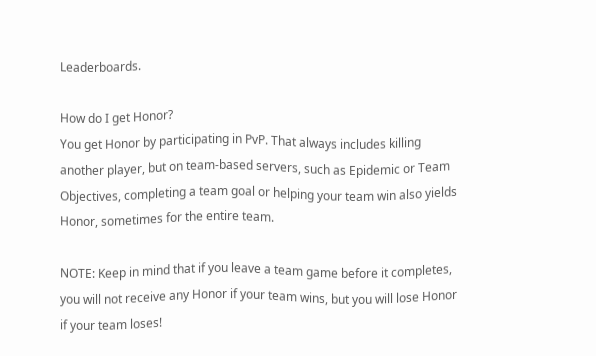Leaderboards.

How do I get Honor?
You get Honor by participating in PvP. That always includes killing another player, but on team-based servers, such as Epidemic or Team Objectives, completing a team goal or helping your team win also yields Honor, sometimes for the entire team.

NOTE: Keep in mind that if you leave a team game before it completes, you will not receive any Honor if your team wins, but you will lose Honor if your team loses!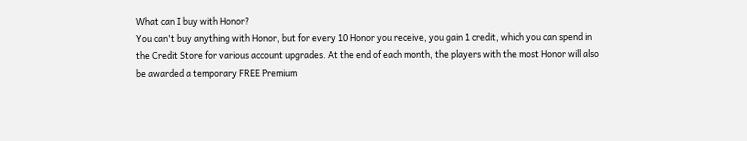What can I buy with Honor?
You can't buy anything with Honor, but for every 10 Honor you receive, you gain 1 credit, which you can spend in the Credit Store for various account upgrades. At the end of each month, the players with the most Honor will also be awarded a temporary FREE Premium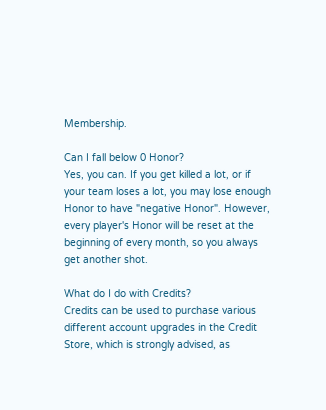Membership.

Can I fall below 0 Honor?
Yes, you can. If you get killed a lot, or if your team loses a lot, you may lose enough Honor to have "negative Honor". However, every player's Honor will be reset at the beginning of every month, so you always get another shot.

What do I do with Credits?
Credits can be used to purchase various different account upgrades in the Credit Store, which is strongly advised, as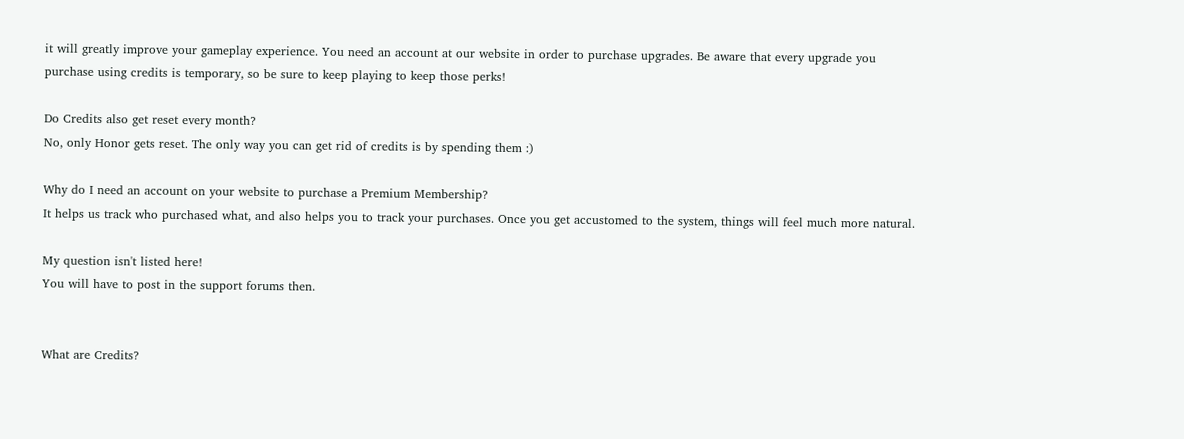it will greatly improve your gameplay experience. You need an account at our website in order to purchase upgrades. Be aware that every upgrade you purchase using credits is temporary, so be sure to keep playing to keep those perks!

Do Credits also get reset every month?
No, only Honor gets reset. The only way you can get rid of credits is by spending them :)

Why do I need an account on your website to purchase a Premium Membership?
It helps us track who purchased what, and also helps you to track your purchases. Once you get accustomed to the system, things will feel much more natural.

My question isn't listed here!
You will have to post in the support forums then.


What are Credits?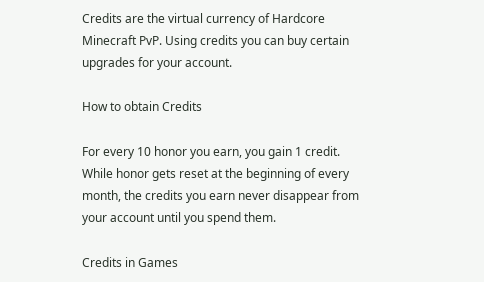Credits are the virtual currency of Hardcore Minecraft PvP. Using credits you can buy certain upgrades for your account.

How to obtain Credits

For every 10 honor you earn, you gain 1 credit. While honor gets reset at the beginning of every month, the credits you earn never disappear from your account until you spend them.

Credits in Games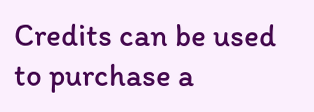Credits can be used to purchase a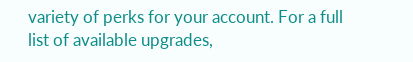variety of perks for your account. For a full list of available upgrades,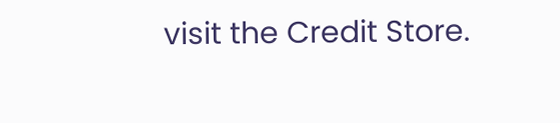visit the Credit Store.